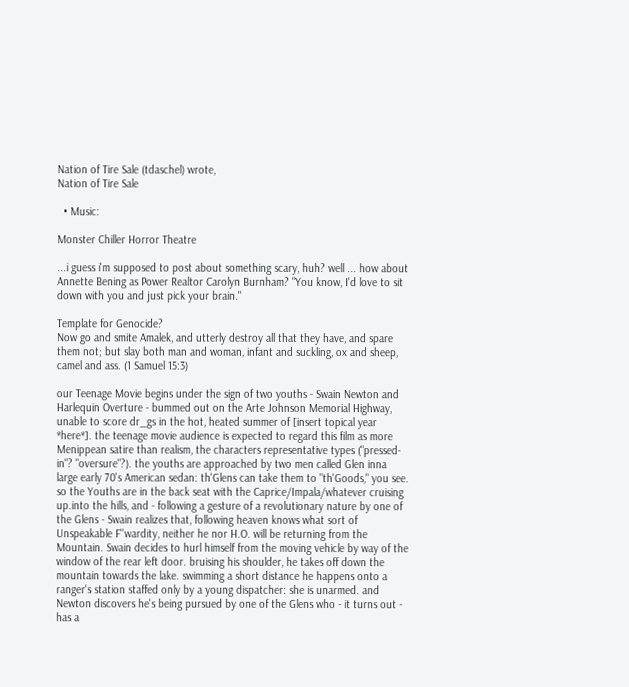Nation of Tire Sale (tdaschel) wrote,
Nation of Tire Sale

  • Music:

Monster Chiller Horror Theatre

...i guess i'm supposed to post about something scary, huh? well ... how about Annette Bening as Power Realtor Carolyn Burnham? "You know, I'd love to sit down with you and just pick your brain."

Template for Genocide?
Now go and smite Amalek, and utterly destroy all that they have, and spare them not; but slay both man and woman, infant and suckling, ox and sheep, camel and ass. (1 Samuel 15:3)

our Teenage Movie begins under the sign of two youths - Swain Newton and Harlequin Overture - bummed out on the Arte Johnson Memorial Highway, unable to score dr_gs in the hot, heated summer of [insert topical year *here*]. the teenage movie audience is expected to regard this film as more Menippean satire than realism, the characters representative types ("pressed-in"? "oversure"?). the youths are approached by two men called Glen inna large early 70's American sedan: th'Glens can take them to "th'Goods," you see. so the Youths are in the back seat with the Caprice/Impala/whatever cruising up.into the hills, and - following a gesture of a revolutionary nature by one of the Glens - Swain realizes that, following heaven knows what sort of Unspeakable F''wardity, neither he nor H.O. will be returning from the Mountain. Swain decides to hurl himself from the moving vehicle by way of the window of the rear left door. bruising his shoulder, he takes off down the mountain towards the lake. swimming a short distance he happens onto a ranger's station staffed only by a young dispatcher: she is unarmed. and Newton discovers he's being pursued by one of the Glens who - it turns out - has a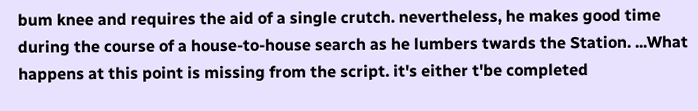bum knee and requires the aid of a single crutch. nevertheless, he makes good time during the course of a house-to-house search as he lumbers twards the Station. ...What happens at this point is missing from the script. it's either t'be completed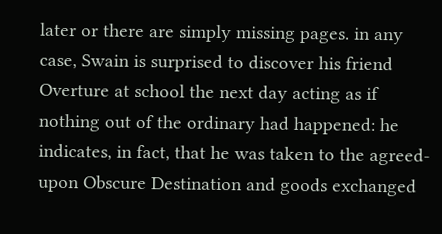later or there are simply missing pages. in any case, Swain is surprised to discover his friend Overture at school the next day acting as if nothing out of the ordinary had happened: he indicates, in fact, that he was taken to the agreed-upon Obscure Destination and goods exchanged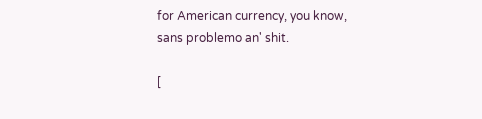for American currency, you know, sans problemo an' shit.

[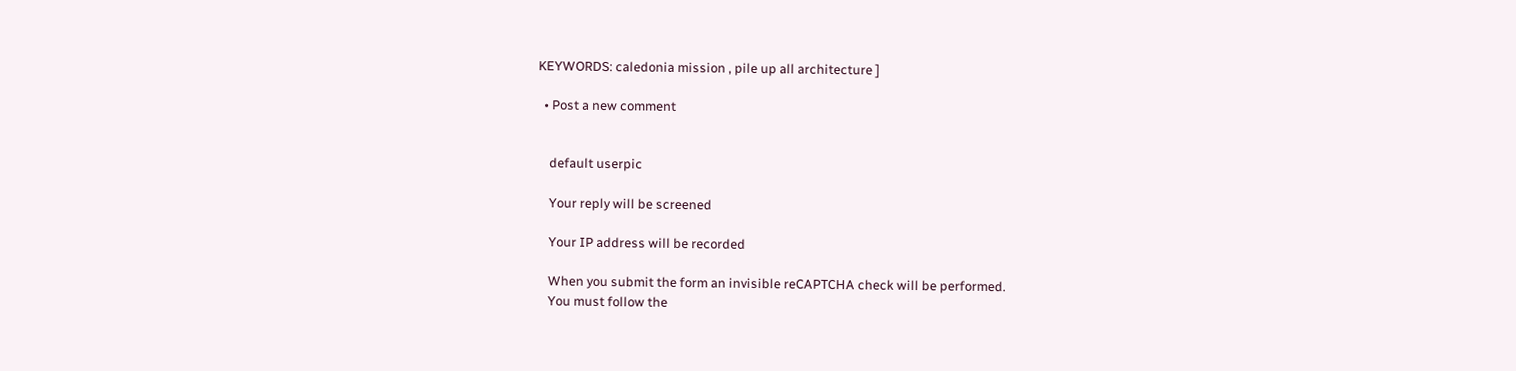KEYWORDS: caledonia mission , pile up all architecture ]

  • Post a new comment


    default userpic

    Your reply will be screened

    Your IP address will be recorded

    When you submit the form an invisible reCAPTCHA check will be performed.
    You must follow the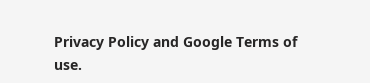Privacy Policy and Google Terms of use.